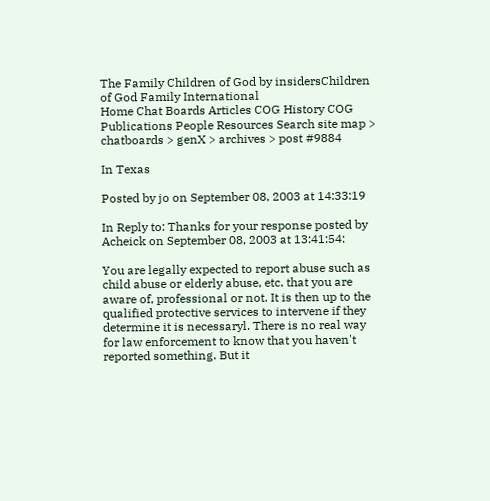The Family Children of God by insidersChildren of God Family International
Home Chat Boards Articles COG History COG Publications People Resources Search site map > chatboards > genX > archives > post #9884

In Texas

Posted by jo on September 08, 2003 at 14:33:19

In Reply to: Thanks for your response posted by Acheick on September 08, 2003 at 13:41:54:

You are legally expected to report abuse such as child abuse or elderly abuse, etc. that you are aware of, professional or not. It is then up to the qualified protective services to intervene if they determine it is necessaryl. There is no real way for law enforcement to know that you haven't reported something. But it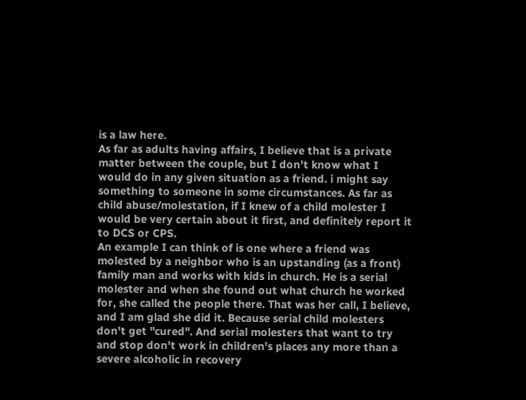is a law here.
As far as adults having affairs, I believe that is a private matter between the couple, but I don't know what I would do in any given situation as a friend. i might say something to someone in some circumstances. As far as child abuse/molestation, if I knew of a child molester I would be very certain about it first, and definitely report it to DCS or CPS.
An example I can think of is one where a friend was molested by a neighbor who is an upstanding (as a front) family man and works with kids in church. He is a serial molester and when she found out what church he worked for, she called the people there. That was her call, I believe, and I am glad she did it. Because serial child molesters don't get "cured". And serial molesters that want to try and stop don't work in children's places any more than a severe alcoholic in recovery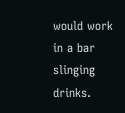would work in a bar slinging drinks.